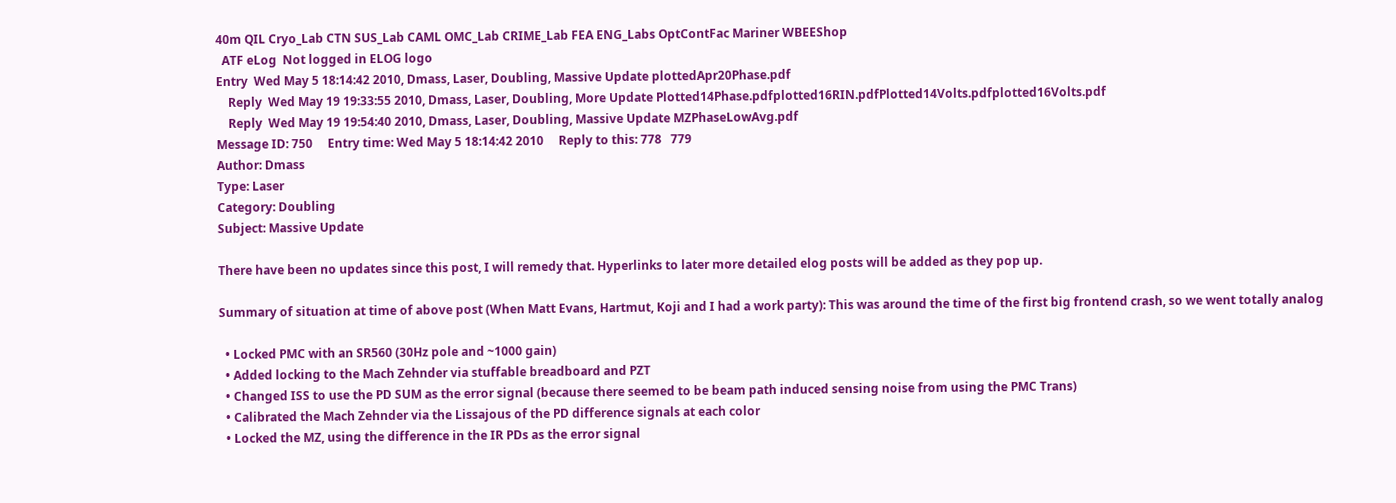40m QIL Cryo_Lab CTN SUS_Lab CAML OMC_Lab CRIME_Lab FEA ENG_Labs OptContFac Mariner WBEEShop
  ATF eLog  Not logged in ELOG logo
Entry  Wed May 5 18:14:42 2010, Dmass, Laser, Doubling, Massive Update plottedApr20Phase.pdf
    Reply  Wed May 19 19:33:55 2010, Dmass, Laser, Doubling, More Update Plotted14Phase.pdfplotted16RIN.pdfPlotted14Volts.pdfplotted16Volts.pdf
    Reply  Wed May 19 19:54:40 2010, Dmass, Laser, Doubling, Massive Update MZPhaseLowAvg.pdf
Message ID: 750     Entry time: Wed May 5 18:14:42 2010     Reply to this: 778   779
Author: Dmass
Type: Laser
Category: Doubling
Subject: Massive Update

There have been no updates since this post, I will remedy that. Hyperlinks to later more detailed elog posts will be added as they pop up.

Summary of situation at time of above post (When Matt Evans, Hartmut, Koji and I had a work party): This was around the time of the first big frontend crash, so we went totally analog

  • Locked PMC with an SR560 (30Hz pole and ~1000 gain)
  • Added locking to the Mach Zehnder via stuffable breadboard and PZT
  • Changed ISS to use the PD SUM as the error signal (because there seemed to be beam path induced sensing noise from using the PMC Trans)
  • Calibrated the Mach Zehnder via the Lissajous of the PD difference signals at each color
  • Locked the MZ, using the difference in the IR PDs as the error signal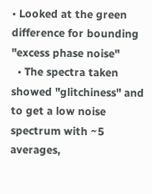• Looked at the green difference for bounding "excess phase noise"
  • The spectra taken showed "glitchiness" and to get a low noise spectrum with ~5 averages,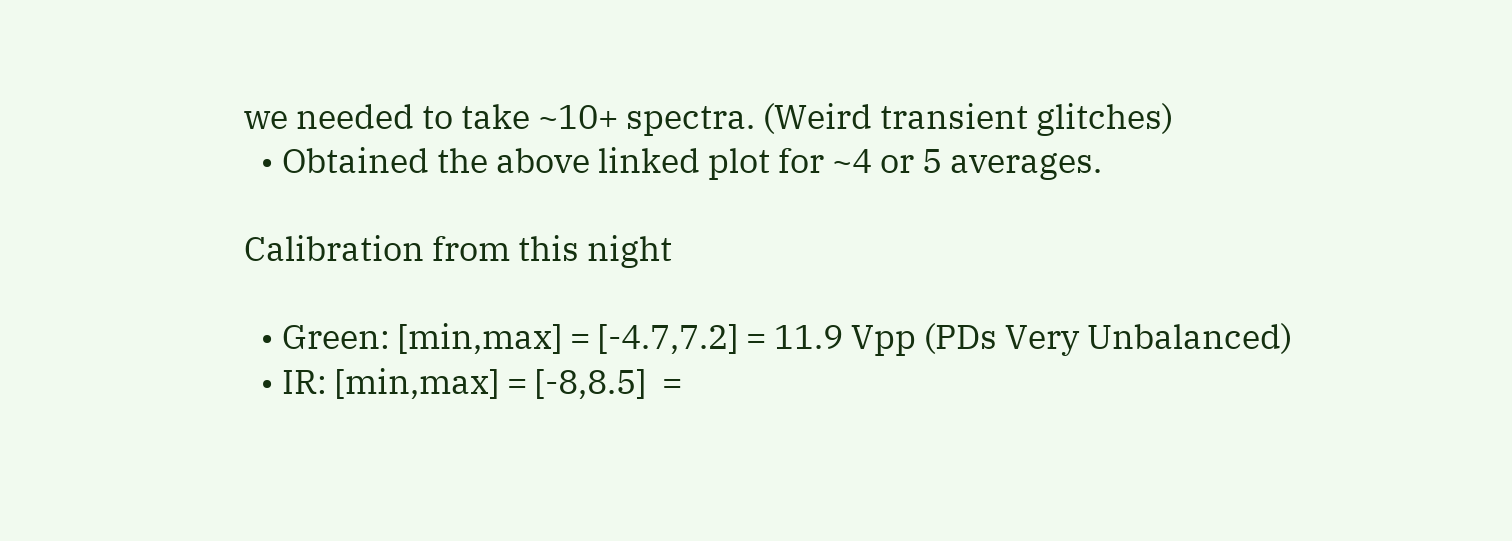we needed to take ~10+ spectra. (Weird transient glitches)
  • Obtained the above linked plot for ~4 or 5 averages.

Calibration from this night

  • Green: [min,max] = [-4.7,7.2] = 11.9 Vpp (PDs Very Unbalanced)
  • IR: [min,max] = [-8,8.5]  =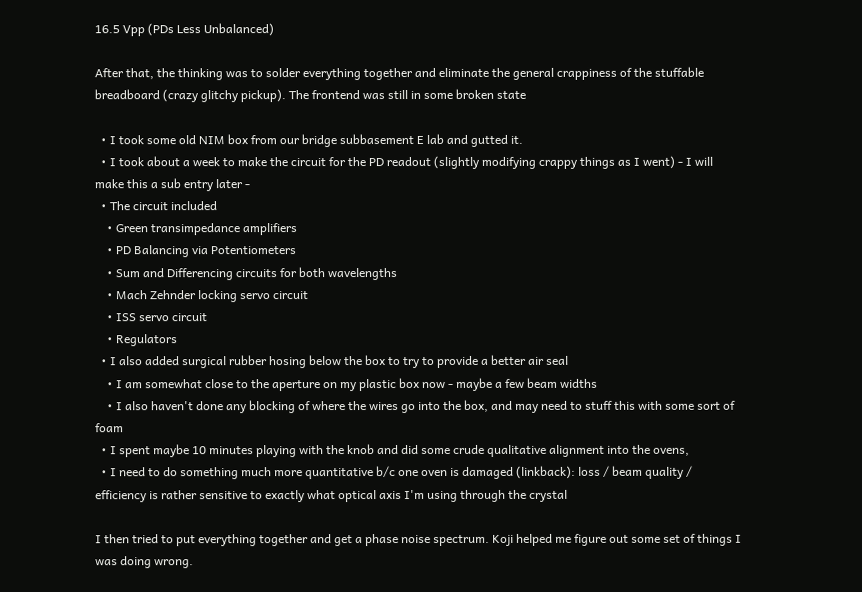16.5 Vpp (PDs Less Unbalanced)

After that, the thinking was to solder everything together and eliminate the general crappiness of the stuffable breadboard (crazy glitchy pickup). The frontend was still in some broken state

  • I took some old NIM box from our bridge subbasement E lab and gutted it.
  • I took about a week to make the circuit for the PD readout (slightly modifying crappy things as I went) - I will make this a sub entry later -
  • The circuit included
    • Green transimpedance amplifiers
    • PD Balancing via Potentiometers
    • Sum and Differencing circuits for both wavelengths
    • Mach Zehnder locking servo circuit
    • ISS servo circuit
    • Regulators
  • I also added surgical rubber hosing below the box to try to provide a better air seal
    • I am somewhat close to the aperture on my plastic box now - maybe a few beam widths
    • I also haven't done any blocking of where the wires go into the box, and may need to stuff this with some sort of foam
  • I spent maybe 10 minutes playing with the knob and did some crude qualitative alignment into the ovens,
  • I need to do something much more quantitative b/c one oven is damaged (linkback): loss / beam quality / efficiency is rather sensitive to exactly what optical axis I'm using through the crystal

I then tried to put everything together and get a phase noise spectrum. Koji helped me figure out some set of things I was doing wrong.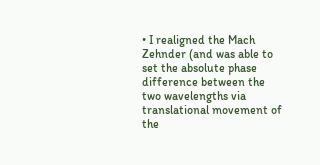• I realigned the Mach Zehnder (and was able to set the absolute phase difference between the two wavelengths via translational movement of the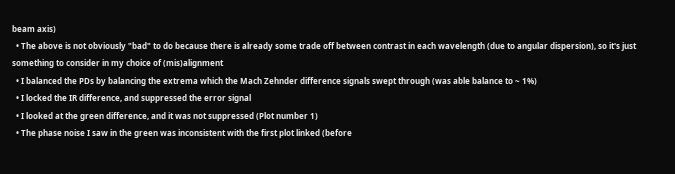beam axis)
  • The above is not obviously "bad" to do because there is already some trade off between contrast in each wavelength (due to angular dispersion), so it's just something to consider in my choice of (mis)alignment
  • I balanced the PDs by balancing the extrema which the Mach Zehnder difference signals swept through (was able balance to ~ 1%)
  • I locked the IR difference, and suppressed the error signal
  • I looked at the green difference, and it was not suppressed (Plot number 1)
  • The phase noise I saw in the green was inconsistent with the first plot linked (before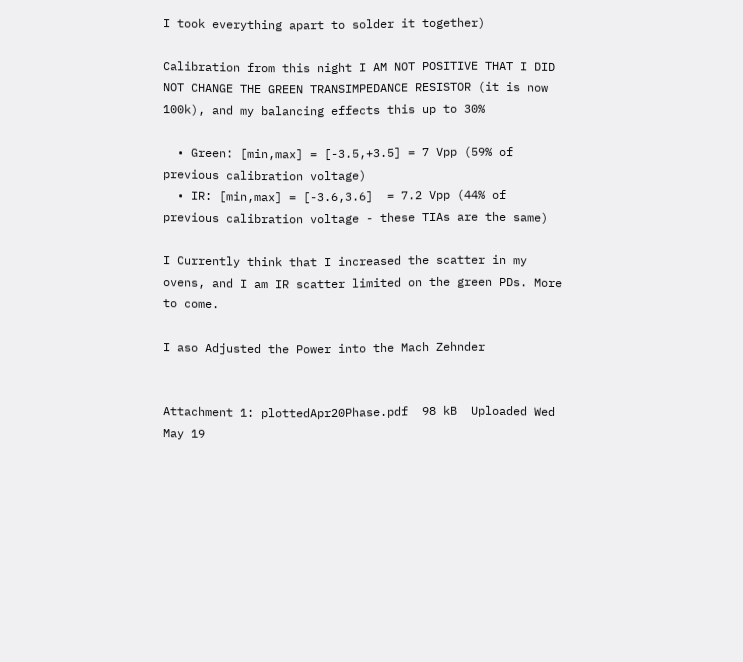I took everything apart to solder it together)

Calibration from this night I AM NOT POSITIVE THAT I DID NOT CHANGE THE GREEN TRANSIMPEDANCE RESISTOR (it is now 100k), and my balancing effects this up to 30%

  • Green: [min,max] = [-3.5,+3.5] = 7 Vpp (59% of previous calibration voltage)
  • IR: [min,max] = [-3.6,3.6]  = 7.2 Vpp (44% of previous calibration voltage - these TIAs are the same)

I Currently think that I increased the scatter in my ovens, and I am IR scatter limited on the green PDs. More to come.

I aso Adjusted the Power into the Mach Zehnder


Attachment 1: plottedApr20Phase.pdf  98 kB  Uploaded Wed May 19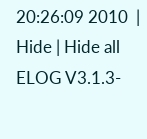20:26:09 2010  | Hide | Hide all
ELOG V3.1.3-